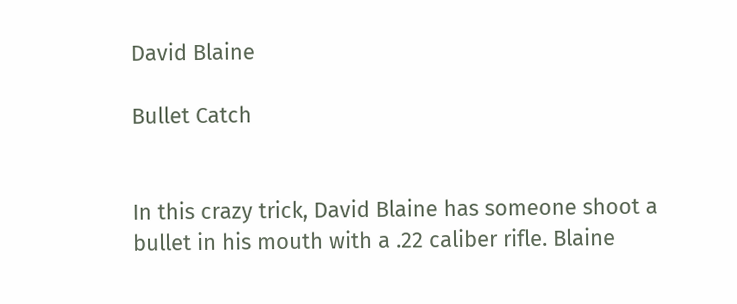David Blaine

Bullet Catch


In this crazy trick, David Blaine has someone shoot a bullet in his mouth with a .22 caliber rifle. Blaine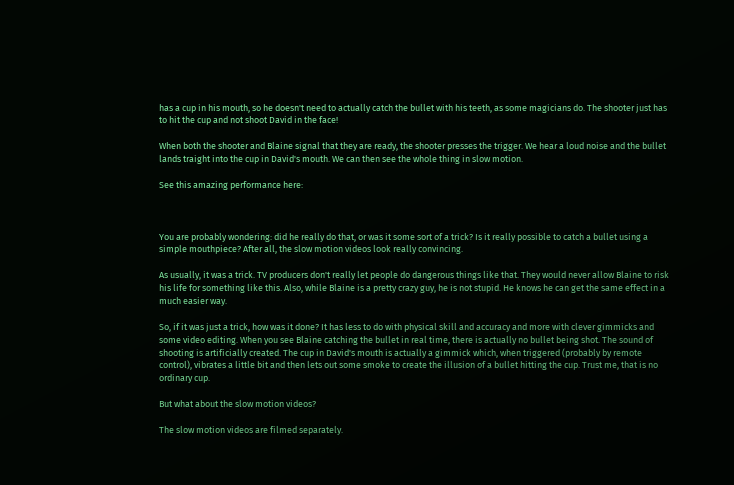has a cup in his mouth, so he doesn't need to actually catch the bullet with his teeth, as some magicians do. The shooter just has to hit the cup and not shoot David in the face!

When both the shooter and Blaine signal that they are ready, the shooter presses the trigger. We hear a loud noise and the bullet lands traight into the cup in David's mouth. We can then see the whole thing in slow motion.

See this amazing performance here:



You are probably wondering: did he really do that, or was it some sort of a trick? Is it really possible to catch a bullet using a simple mouthpiece? After all, the slow motion videos look really convincing.

As usually, it was a trick. TV producers don't really let people do dangerous things like that. They would never allow Blaine to risk his life for something like this. Also, while Blaine is a pretty crazy guy, he is not stupid. He knows he can get the same effect in a much easier way.

So, if it was just a trick, how was it done? It has less to do with physical skill and accuracy and more with clever gimmicks and some video editing. When you see Blaine catching the bullet in real time, there is actually no bullet being shot. The sound of shooting is artificially created. The cup in David's mouth is actually a gimmick which, when triggered (probably by remote control), vibrates a little bit and then lets out some smoke to create the illusion of a bullet hitting the cup. Trust me, that is no ordinary cup.

But what about the slow motion videos?

The slow motion videos are filmed separately.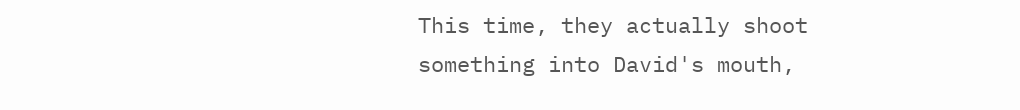This time, they actually shoot something into David's mouth,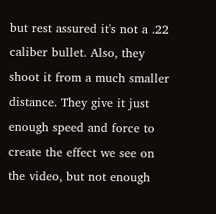but rest assured it's not a .22 caliber bullet. Also, they shoot it from a much smaller distance. They give it just enough speed and force to create the effect we see on the video, but not enough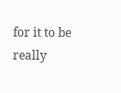for it to be really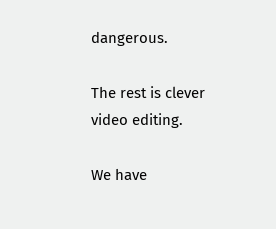dangerous.

The rest is clever video editing.

We have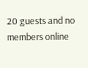20 guests and no members online